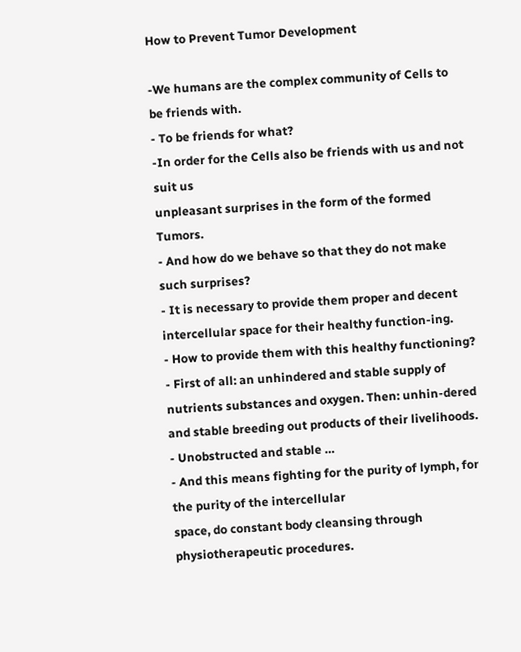How to Prevent Tumor Development

-We humans are the complex community of Cells to be friends with.
- To be friends for what?
-In order for the Cells also be friends with us and not suit us
unpleasant surprises in the form of the formed Tumors.
- And how do we behave so that they do not make such surprises?
- It is necessary to provide them proper and decent intercellular space for their healthy function-ing.
- How to provide them with this healthy functioning?
- First of all: an unhindered and stable supply of nutrients substances and oxygen. Then: unhin-dered and stable breeding out products of their livelihoods.
- Unobstructed and stable …
- And this means fighting for the purity of lymph, for the purity of the intercellular
space, do constant body cleansing through physiotherapeutic procedures.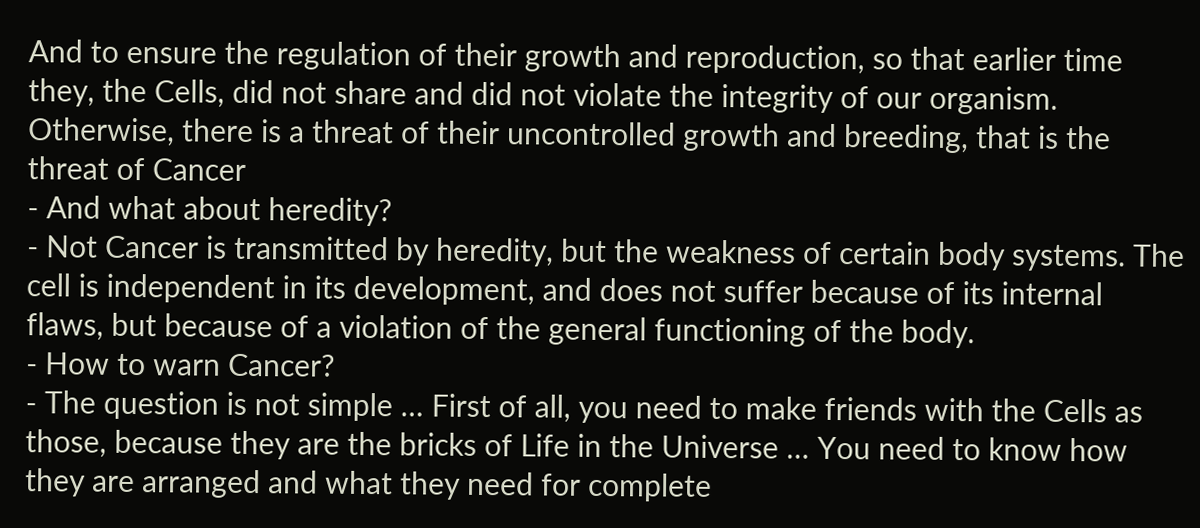And to ensure the regulation of their growth and reproduction, so that earlier time they, the Cells, did not share and did not violate the integrity of our organism. Otherwise, there is a threat of their uncontrolled growth and breeding, that is the threat of Cancer
- And what about heredity?
- Not Cancer is transmitted by heredity, but the weakness of certain body systems. The cell is independent in its development, and does not suffer because of its internal flaws, but because of a violation of the general functioning of the body.
- How to warn Cancer?
- The question is not simple … First of all, you need to make friends with the Cells as
those, because they are the bricks of Life in the Universe … You need to know how
they are arranged and what they need for complete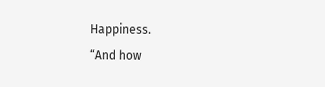Happiness.
“And how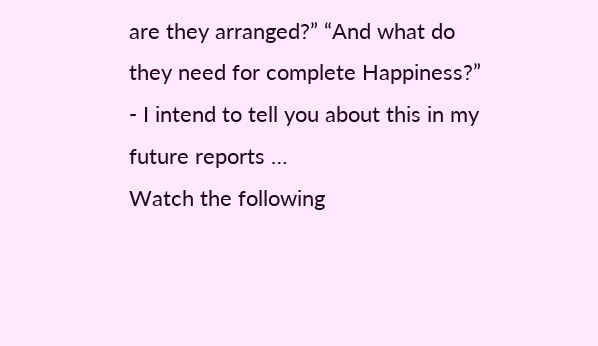are they arranged?” “And what do they need for complete Happiness?”
- I intend to tell you about this in my future reports …
Watch the following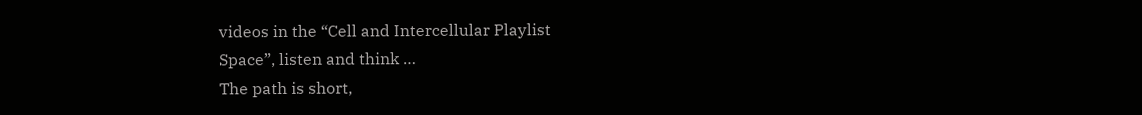videos in the “Cell and Intercellular Playlist
Space”, listen and think …
The path is short,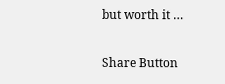but worth it …

Share Button